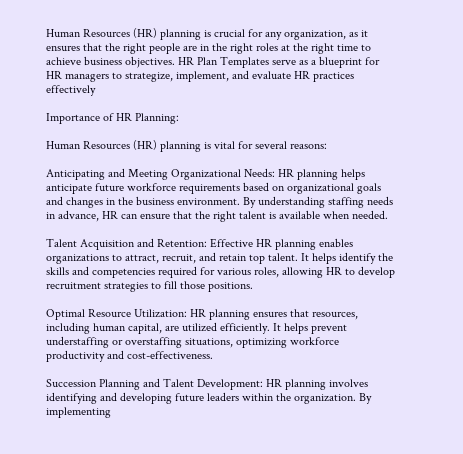Human Resources (HR) planning is crucial for any organization, as it ensures that the right people are in the right roles at the right time to achieve business objectives. HR Plan Templates serve as a blueprint for HR managers to strategize, implement, and evaluate HR practices effectively

Importance of HR Planning:

Human Resources (HR) planning is vital for several reasons:

Anticipating and Meeting Organizational Needs: HR planning helps anticipate future workforce requirements based on organizational goals and changes in the business environment. By understanding staffing needs in advance, HR can ensure that the right talent is available when needed.

Talent Acquisition and Retention: Effective HR planning enables organizations to attract, recruit, and retain top talent. It helps identify the skills and competencies required for various roles, allowing HR to develop recruitment strategies to fill those positions.

Optimal Resource Utilization: HR planning ensures that resources, including human capital, are utilized efficiently. It helps prevent understaffing or overstaffing situations, optimizing workforce productivity and cost-effectiveness.

Succession Planning and Talent Development: HR planning involves identifying and developing future leaders within the organization. By implementing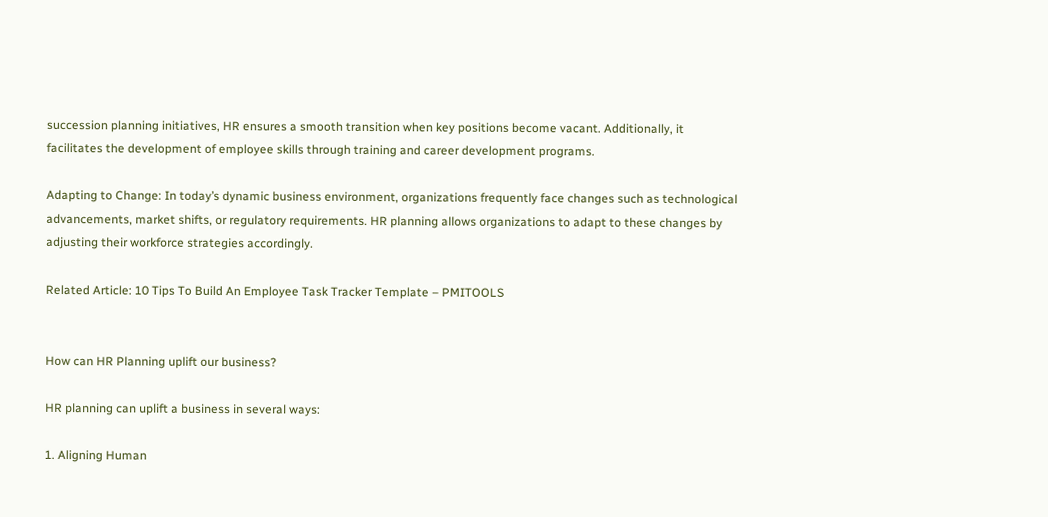succession planning initiatives, HR ensures a smooth transition when key positions become vacant. Additionally, it facilitates the development of employee skills through training and career development programs.

Adapting to Change: In today’s dynamic business environment, organizations frequently face changes such as technological advancements, market shifts, or regulatory requirements. HR planning allows organizations to adapt to these changes by adjusting their workforce strategies accordingly.

Related Article: 10 Tips To Build An Employee Task Tracker Template – PMITOOLS


How can HR Planning uplift our business?

HR planning can uplift a business in several ways:

1. Aligning Human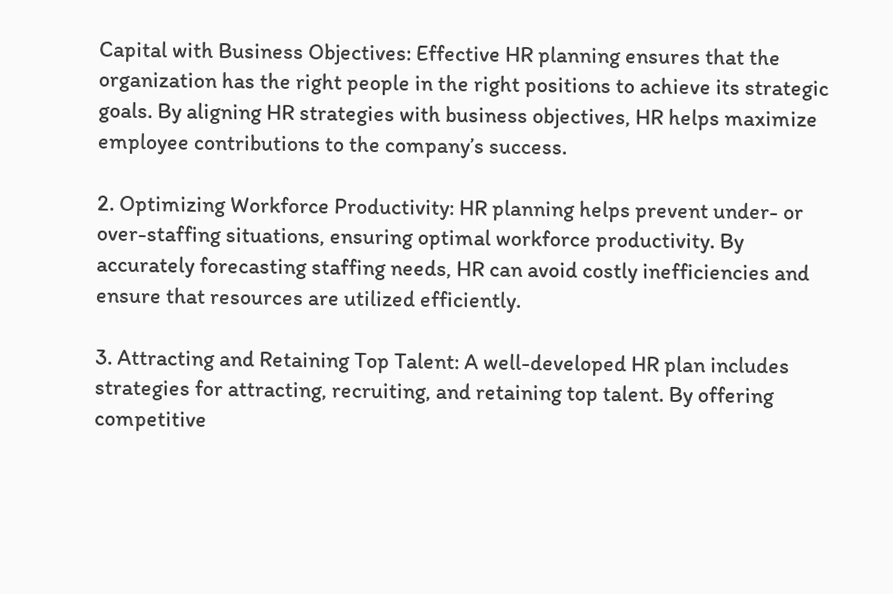Capital with Business Objectives: Effective HR planning ensures that the organization has the right people in the right positions to achieve its strategic goals. By aligning HR strategies with business objectives, HR helps maximize employee contributions to the company’s success.

2. Optimizing Workforce Productivity: HR planning helps prevent under- or over-staffing situations, ensuring optimal workforce productivity. By accurately forecasting staffing needs, HR can avoid costly inefficiencies and ensure that resources are utilized efficiently.

3. Attracting and Retaining Top Talent: A well-developed HR plan includes strategies for attracting, recruiting, and retaining top talent. By offering competitive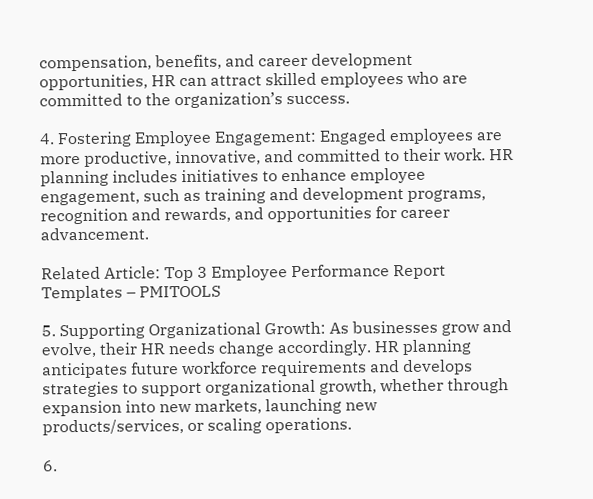compensation, benefits, and career development opportunities, HR can attract skilled employees who are committed to the organization’s success.

4. Fostering Employee Engagement: Engaged employees are more productive, innovative, and committed to their work. HR planning includes initiatives to enhance employee engagement, such as training and development programs, recognition and rewards, and opportunities for career advancement.

Related Article: Top 3 Employee Performance Report Templates – PMITOOLS

5. Supporting Organizational Growth: As businesses grow and evolve, their HR needs change accordingly. HR planning anticipates future workforce requirements and develops strategies to support organizational growth, whether through expansion into new markets, launching new products/services, or scaling operations.

6.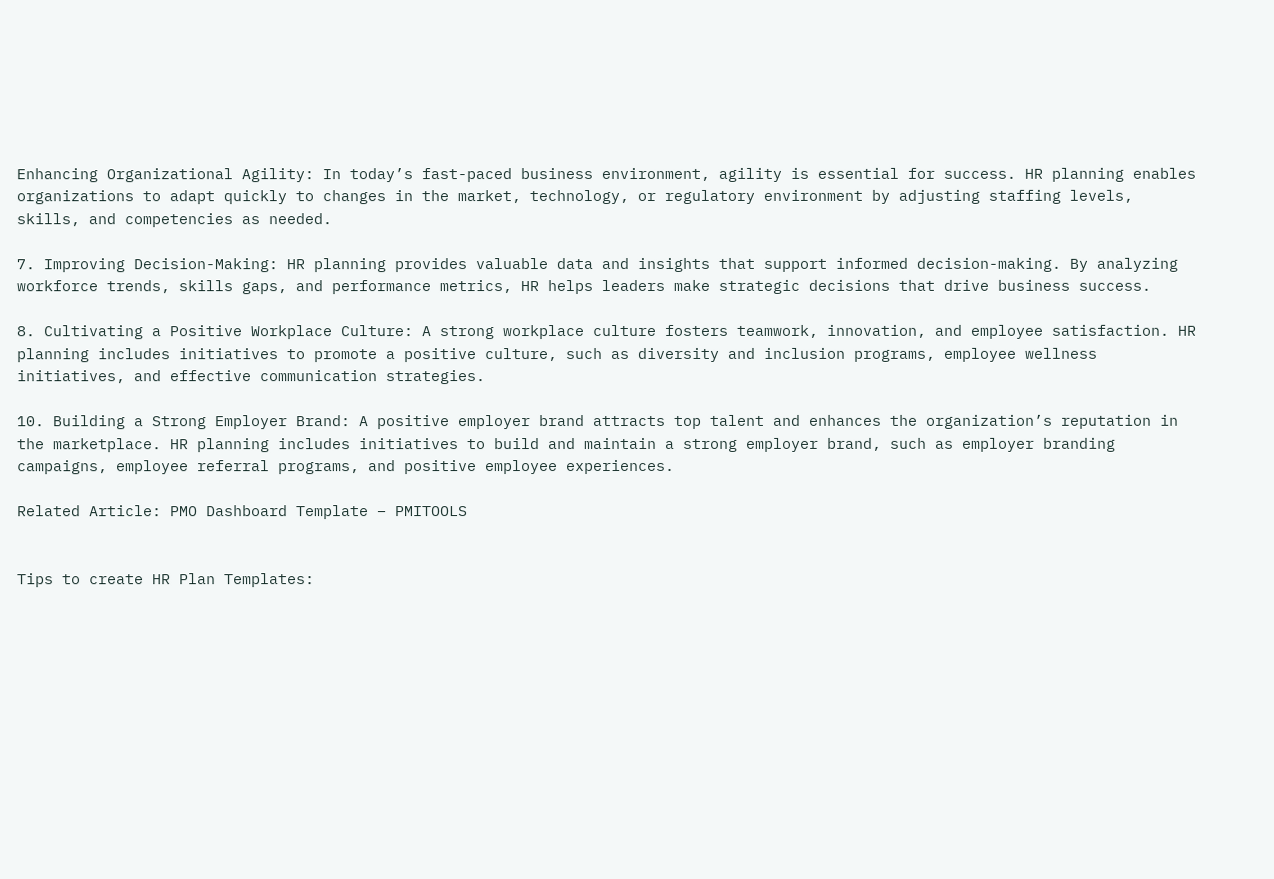Enhancing Organizational Agility: In today’s fast-paced business environment, agility is essential for success. HR planning enables organizations to adapt quickly to changes in the market, technology, or regulatory environment by adjusting staffing levels, skills, and competencies as needed.

7. Improving Decision-Making: HR planning provides valuable data and insights that support informed decision-making. By analyzing workforce trends, skills gaps, and performance metrics, HR helps leaders make strategic decisions that drive business success.

8. Cultivating a Positive Workplace Culture: A strong workplace culture fosters teamwork, innovation, and employee satisfaction. HR planning includes initiatives to promote a positive culture, such as diversity and inclusion programs, employee wellness initiatives, and effective communication strategies.

10. Building a Strong Employer Brand: A positive employer brand attracts top talent and enhances the organization’s reputation in the marketplace. HR planning includes initiatives to build and maintain a strong employer brand, such as employer branding campaigns, employee referral programs, and positive employee experiences.

Related Article: PMO Dashboard Template – PMITOOLS


Tips to create HR Plan Templates: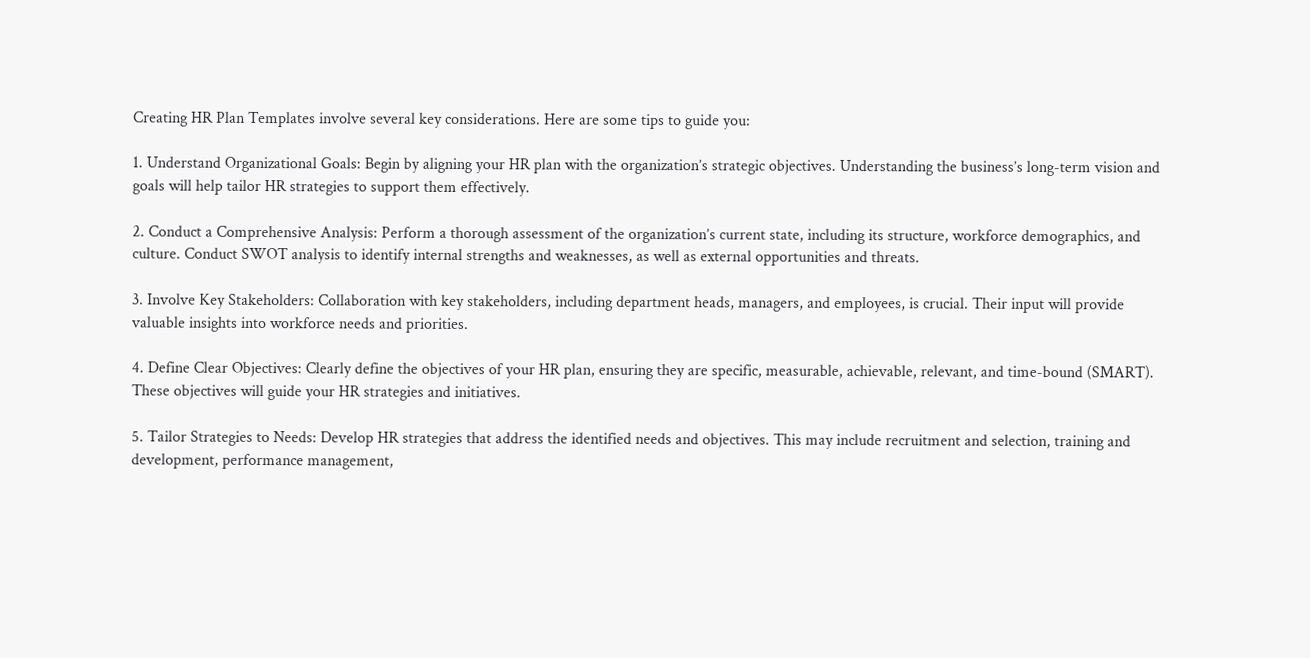Creating HR Plan Templates involve several key considerations. Here are some tips to guide you:

1. Understand Organizational Goals: Begin by aligning your HR plan with the organization’s strategic objectives. Understanding the business’s long-term vision and goals will help tailor HR strategies to support them effectively.

2. Conduct a Comprehensive Analysis: Perform a thorough assessment of the organization’s current state, including its structure, workforce demographics, and culture. Conduct SWOT analysis to identify internal strengths and weaknesses, as well as external opportunities and threats.

3. Involve Key Stakeholders: Collaboration with key stakeholders, including department heads, managers, and employees, is crucial. Their input will provide valuable insights into workforce needs and priorities.

4. Define Clear Objectives: Clearly define the objectives of your HR plan, ensuring they are specific, measurable, achievable, relevant, and time-bound (SMART). These objectives will guide your HR strategies and initiatives.

5. Tailor Strategies to Needs: Develop HR strategies that address the identified needs and objectives. This may include recruitment and selection, training and development, performance management,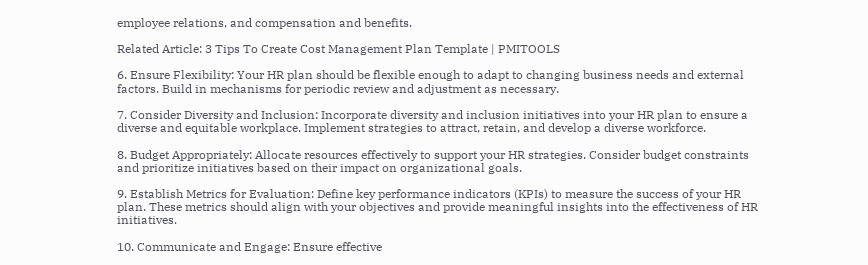employee relations, and compensation and benefits.

Related Article: 3 Tips To Create Cost Management Plan Template | PMITOOLS

6. Ensure Flexibility: Your HR plan should be flexible enough to adapt to changing business needs and external factors. Build in mechanisms for periodic review and adjustment as necessary.

7. Consider Diversity and Inclusion: Incorporate diversity and inclusion initiatives into your HR plan to ensure a diverse and equitable workplace. Implement strategies to attract, retain, and develop a diverse workforce.

8. Budget Appropriately: Allocate resources effectively to support your HR strategies. Consider budget constraints and prioritize initiatives based on their impact on organizational goals.

9. Establish Metrics for Evaluation: Define key performance indicators (KPIs) to measure the success of your HR plan. These metrics should align with your objectives and provide meaningful insights into the effectiveness of HR initiatives.

10. Communicate and Engage: Ensure effective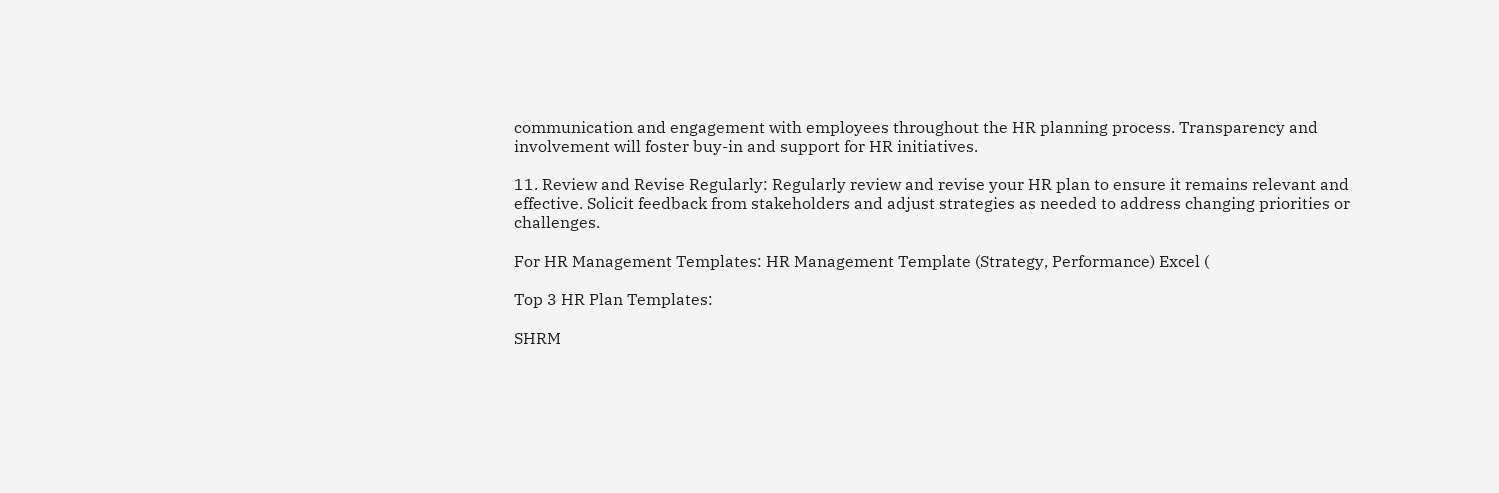communication and engagement with employees throughout the HR planning process. Transparency and involvement will foster buy-in and support for HR initiatives.

11. Review and Revise Regularly: Regularly review and revise your HR plan to ensure it remains relevant and effective. Solicit feedback from stakeholders and adjust strategies as needed to address changing priorities or challenges.

For HR Management Templates: HR Management Template (Strategy, Performance) Excel (

Top 3 HR Plan Templates:

SHRM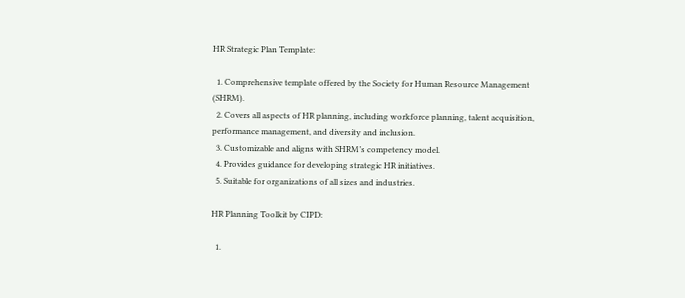HR Strategic Plan Template:

  1. Comprehensive template offered by the Society for Human Resource Management (SHRM).
  2. Covers all aspects of HR planning, including workforce planning, talent acquisition, performance management, and diversity and inclusion.
  3. Customizable and aligns with SHRM’s competency model.
  4. Provides guidance for developing strategic HR initiatives.
  5. Suitable for organizations of all sizes and industries.

HR Planning Toolkit by CIPD:

  1.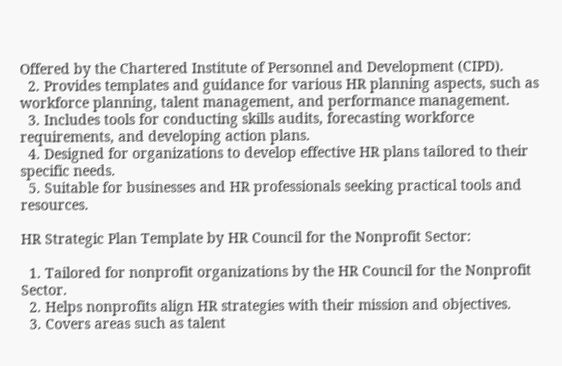Offered by the Chartered Institute of Personnel and Development (CIPD).
  2. Provides templates and guidance for various HR planning aspects, such as workforce planning, talent management, and performance management.
  3. Includes tools for conducting skills audits, forecasting workforce requirements, and developing action plans.
  4. Designed for organizations to develop effective HR plans tailored to their specific needs.
  5. Suitable for businesses and HR professionals seeking practical tools and resources.

HR Strategic Plan Template by HR Council for the Nonprofit Sector:

  1. Tailored for nonprofit organizations by the HR Council for the Nonprofit Sector.
  2. Helps nonprofits align HR strategies with their mission and objectives.
  3. Covers areas such as talent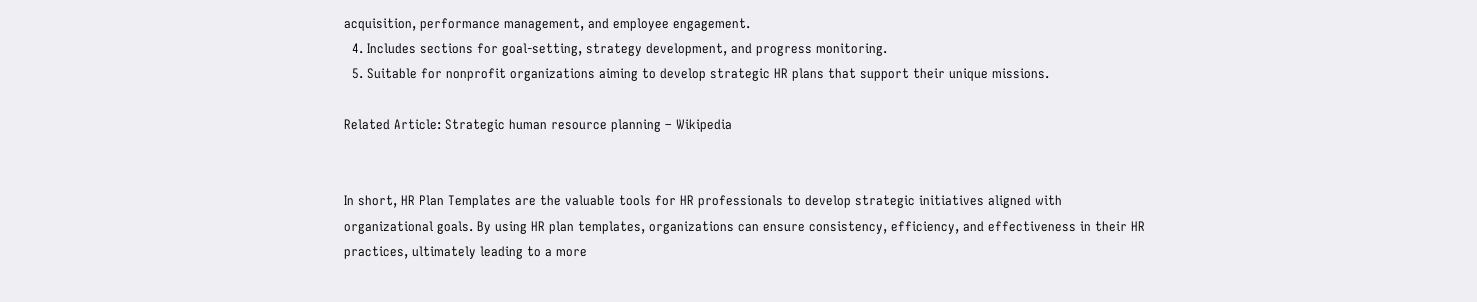acquisition, performance management, and employee engagement.
  4. Includes sections for goal-setting, strategy development, and progress monitoring.
  5. Suitable for nonprofit organizations aiming to develop strategic HR plans that support their unique missions.

Related Article: Strategic human resource planning – Wikipedia


In short, HR Plan Templates are the valuable tools for HR professionals to develop strategic initiatives aligned with organizational goals. By using HR plan templates, organizations can ensure consistency, efficiency, and effectiveness in their HR practices, ultimately leading to a more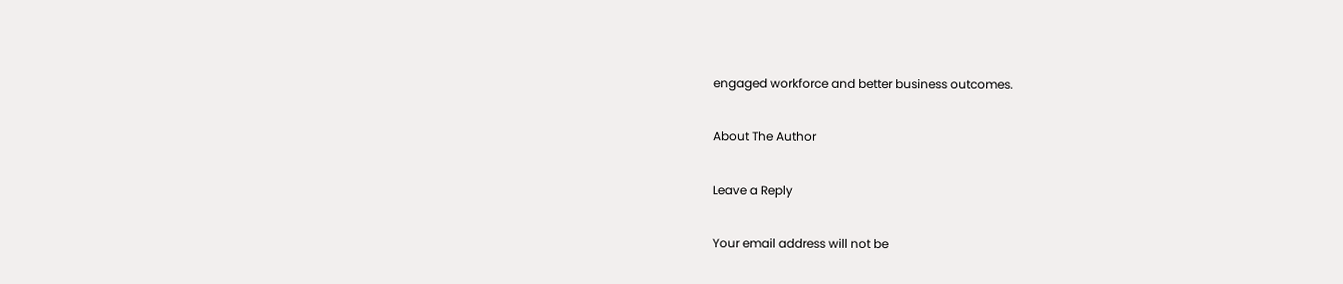engaged workforce and better business outcomes.

About The Author

Leave a Reply

Your email address will not be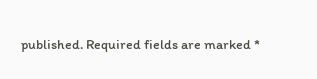published. Required fields are marked *